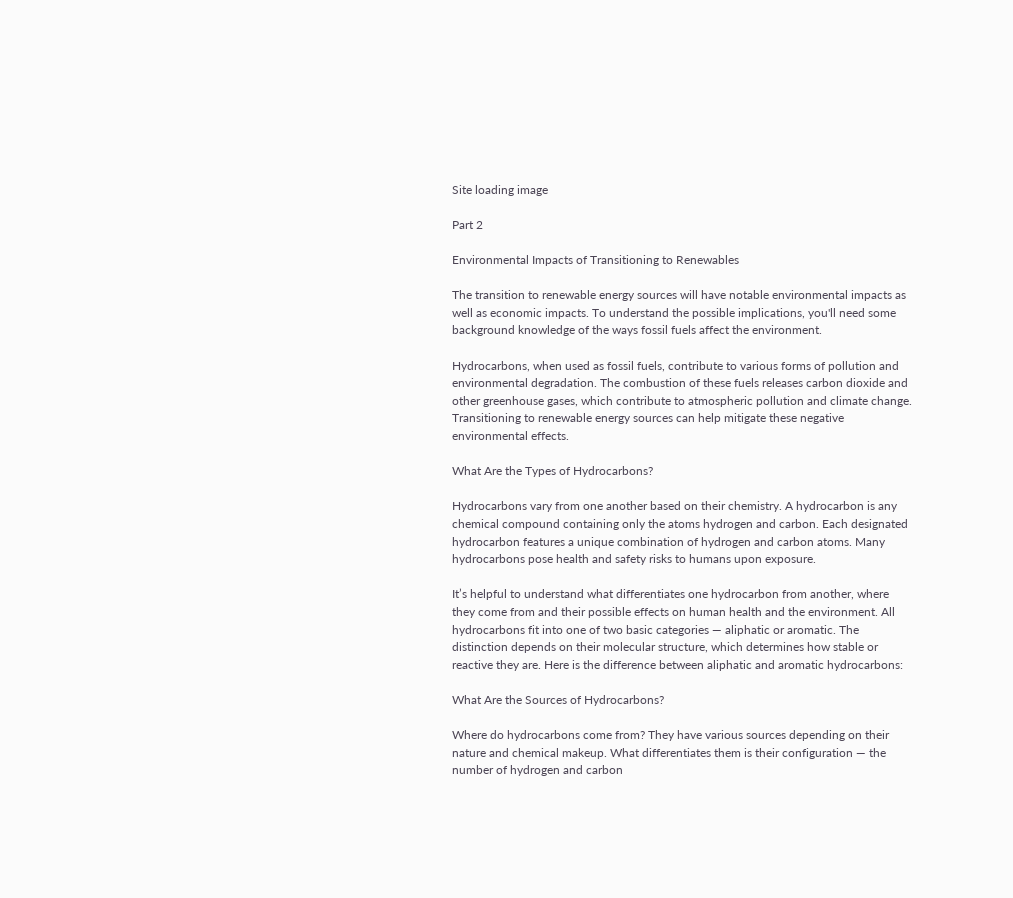Site loading image

Part 2

Environmental Impacts of Transitioning to Renewables

The transition to renewable energy sources will have notable environmental impacts as well as economic impacts. To understand the possible implications, you'll need some background knowledge of the ways fossil fuels affect the environment.

Hydrocarbons, when used as fossil fuels, contribute to various forms of pollution and environmental degradation. The combustion of these fuels releases carbon dioxide and other greenhouse gases, which contribute to atmospheric pollution and climate change. Transitioning to renewable energy sources can help mitigate these negative environmental effects.

What Are the Types of Hydrocarbons?

Hydrocarbons vary from one another based on their chemistry. A hydrocarbon is any chemical compound containing only the atoms hydrogen and carbon. Each designated hydrocarbon features a unique combination of hydrogen and carbon atoms. Many hydrocarbons pose health and safety risks to humans upon exposure.

It’s helpful to understand what differentiates one hydrocarbon from another, where they come from and their possible effects on human health and the environment. All hydrocarbons fit into one of two basic categories — aliphatic or aromatic. The distinction depends on their molecular structure, which determines how stable or reactive they are. Here is the difference between aliphatic and aromatic hydrocarbons:

What Are the Sources of Hydrocarbons?

Where do hydrocarbons come from? They have various sources depending on their nature and chemical makeup. What differentiates them is their configuration — the number of hydrogen and carbon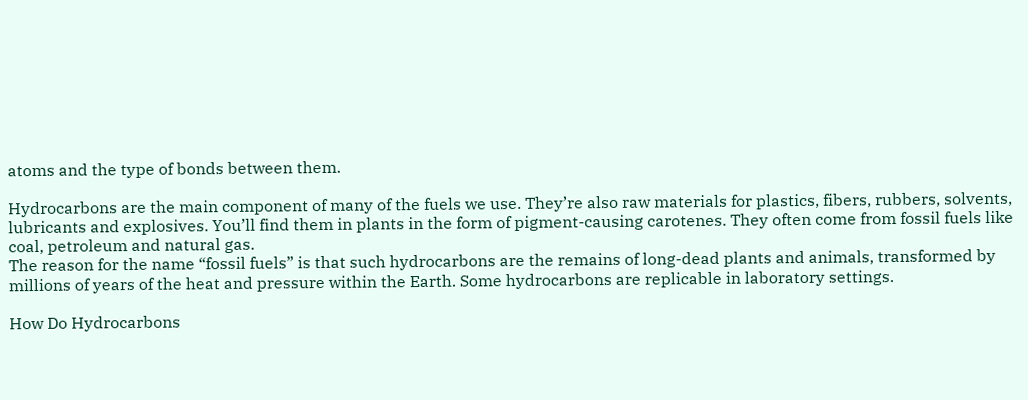atoms and the type of bonds between them.

Hydrocarbons are the main component of many of the fuels we use. They’re also raw materials for plastics, fibers, rubbers, solvents, lubricants and explosives. You’ll find them in plants in the form of pigment-causing carotenes. They often come from fossil fuels like coal, petroleum and natural gas.
The reason for the name “fossil fuels” is that such hydrocarbons are the remains of long-dead plants and animals, transformed by millions of years of the heat and pressure within the Earth. Some hydrocarbons are replicable in laboratory settings.

How Do Hydrocarbons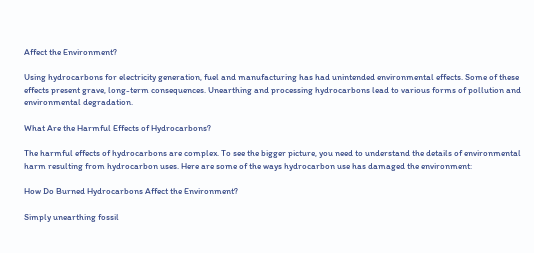Affect the Environment?

Using hydrocarbons for electricity generation, fuel and manufacturing has had unintended environmental effects. Some of these effects present grave, long-term consequences. Unearthing and processing hydrocarbons lead to various forms of pollution and environmental degradation.

What Are the Harmful Effects of Hydrocarbons?

The harmful effects of hydrocarbons are complex. To see the bigger picture, you need to understand the details of environmental harm resulting from hydrocarbon uses. Here are some of the ways hydrocarbon use has damaged the environment:

How Do Burned Hydrocarbons Affect the Environment?

Simply unearthing fossil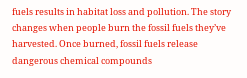fuels results in habitat loss and pollution. The story changes when people burn the fossil fuels they’ve harvested. Once burned, fossil fuels release dangerous chemical compounds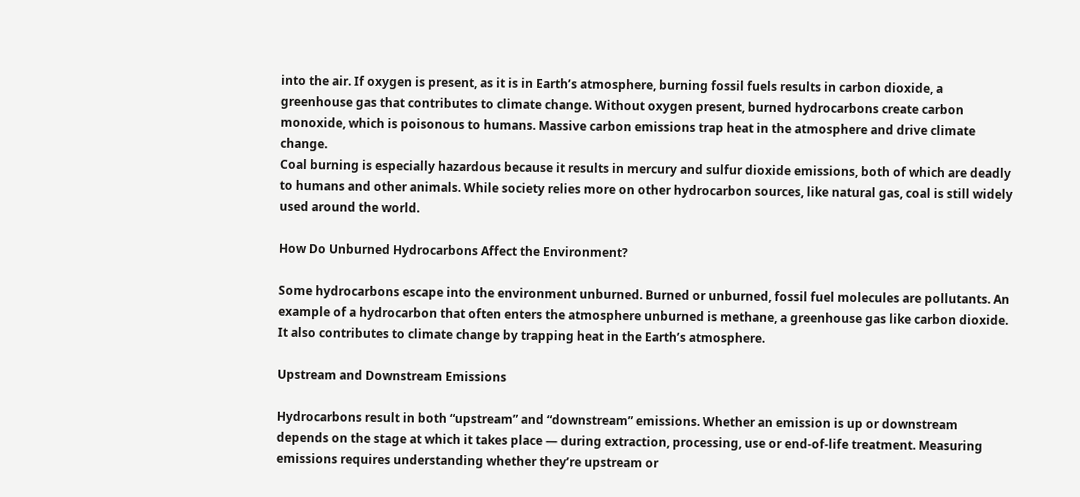into the air. If oxygen is present, as it is in Earth’s atmosphere, burning fossil fuels results in carbon dioxide, a greenhouse gas that contributes to climate change. Without oxygen present, burned hydrocarbons create carbon monoxide, which is poisonous to humans. Massive carbon emissions trap heat in the atmosphere and drive climate change.
Coal burning is especially hazardous because it results in mercury and sulfur dioxide emissions, both of which are deadly to humans and other animals. While society relies more on other hydrocarbon sources, like natural gas, coal is still widely used around the world.

How Do Unburned Hydrocarbons Affect the Environment?

Some hydrocarbons escape into the environment unburned. Burned or unburned, fossil fuel molecules are pollutants. An example of a hydrocarbon that often enters the atmosphere unburned is methane, a greenhouse gas like carbon dioxide. It also contributes to climate change by trapping heat in the Earth’s atmosphere.

Upstream and Downstream Emissions

Hydrocarbons result in both “upstream” and “downstream” emissions. Whether an emission is up or downstream depends on the stage at which it takes place — during extraction, processing, use or end-of-life treatment. Measuring emissions requires understanding whether they’re upstream or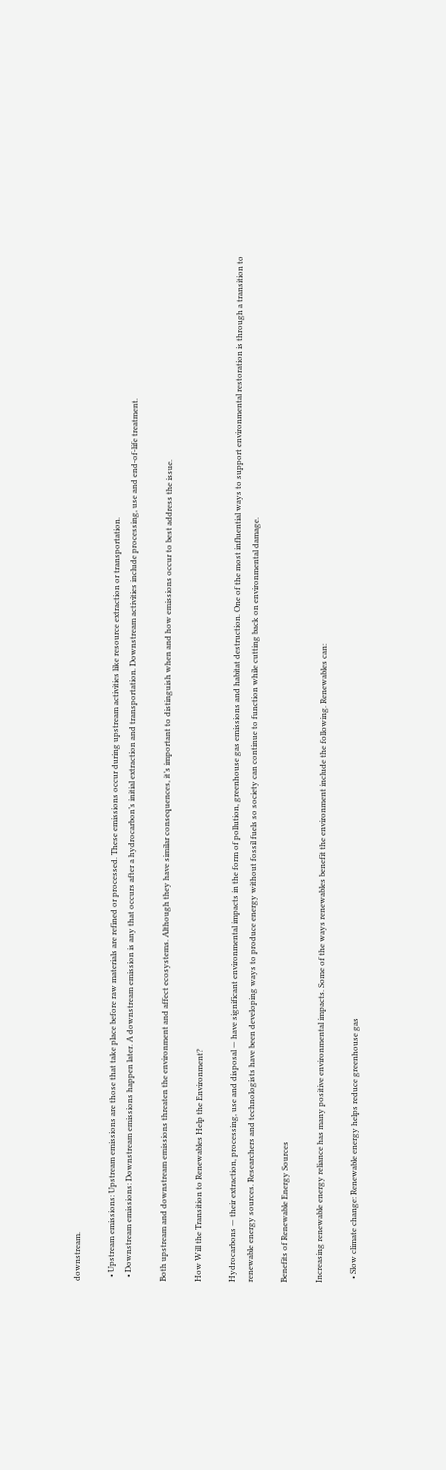downstream.

  • Upstream emissions: Upstream emissions are those that take place before raw materials are refined or processed. These emissions occur during upstream activities like resource extraction or transportation.
  • Downstream emissions: Downstream emissions happen later. A downstream emission is any that occurs after a hydrocarbon’s initial extraction and transportation. Downstream activities include processing, use and end-of-life treatment.

Both upstream and downstream emissions threaten the environment and affect ecosystems. Although they have similar consequences, it’s important to distinguish when and how emissions occur to best address the issue.

How Will the Transition to Renewables Help the Environment?

Hydrocarbons — their extraction, processing, use and disposal — have significant environmental impacts in the form of pollution, greenhouse gas emissions and habitat destruction. One of the most influential ways to support environmental restoration is through a transition to renewable energy sources. Researchers and technologists have been developing ways to produce energy without fossil fuels so society can continue to function while cutting back on environmental damage.

Benefits of Renewable Energy Sources

Increasing renewable energy reliance has many positive environmental impacts. Some of the ways renewables benefit the environment include the following. Renewables can:

  • Slow climate change: Renewable energy helps reduce greenhouse gas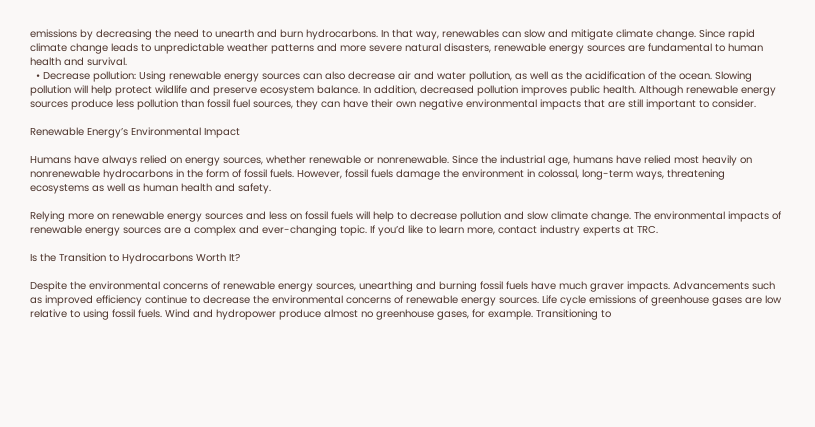emissions by decreasing the need to unearth and burn hydrocarbons. In that way, renewables can slow and mitigate climate change. Since rapid climate change leads to unpredictable weather patterns and more severe natural disasters, renewable energy sources are fundamental to human health and survival.
  • Decrease pollution: Using renewable energy sources can also decrease air and water pollution, as well as the acidification of the ocean. Slowing pollution will help protect wildlife and preserve ecosystem balance. In addition, decreased pollution improves public health. Although renewable energy sources produce less pollution than fossil fuel sources, they can have their own negative environmental impacts that are still important to consider.

Renewable Energy’s Environmental Impact

Humans have always relied on energy sources, whether renewable or nonrenewable. Since the industrial age, humans have relied most heavily on nonrenewable hydrocarbons in the form of fossil fuels. However, fossil fuels damage the environment in colossal, long-term ways, threatening ecosystems as well as human health and safety.

Relying more on renewable energy sources and less on fossil fuels will help to decrease pollution and slow climate change. The environmental impacts of renewable energy sources are a complex and ever-changing topic. If you’d like to learn more, contact industry experts at TRC.

Is the Transition to Hydrocarbons Worth It?

Despite the environmental concerns of renewable energy sources, unearthing and burning fossil fuels have much graver impacts. Advancements such as improved efficiency continue to decrease the environmental concerns of renewable energy sources. Life cycle emissions of greenhouse gases are low relative to using fossil fuels. Wind and hydropower produce almost no greenhouse gases, for example. Transitioning to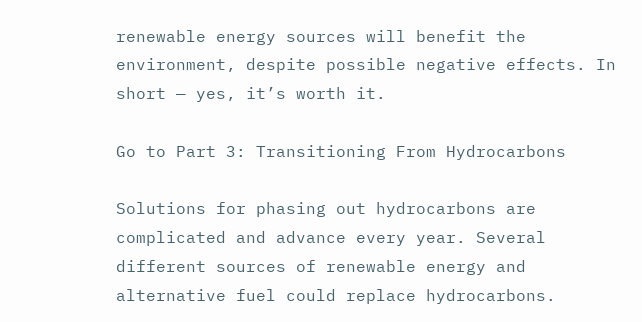renewable energy sources will benefit the environment, despite possible negative effects. In short — yes, it’s worth it.

Go to Part 3: Transitioning From Hydrocarbons

Solutions for phasing out hydrocarbons are complicated and advance every year. Several different sources of renewable energy and alternative fuel could replace hydrocarbons.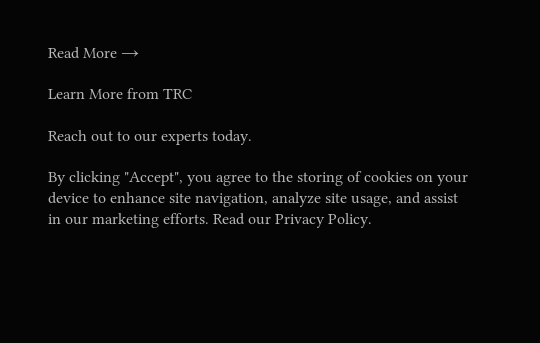Read More →

Learn More from TRC

Reach out to our experts today.

By clicking "Accept", you agree to the storing of cookies on your device to enhance site navigation, analyze site usage, and assist in our marketing efforts. Read our Privacy Policy.